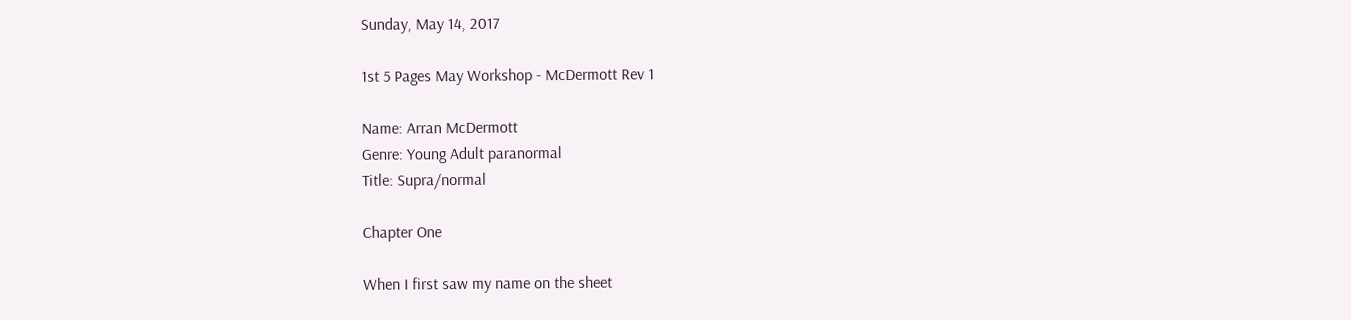Sunday, May 14, 2017

1st 5 Pages May Workshop - McDermott Rev 1

Name: Arran McDermott
Genre: Young Adult paranormal
Title: Supra/normal

Chapter One

When I first saw my name on the sheet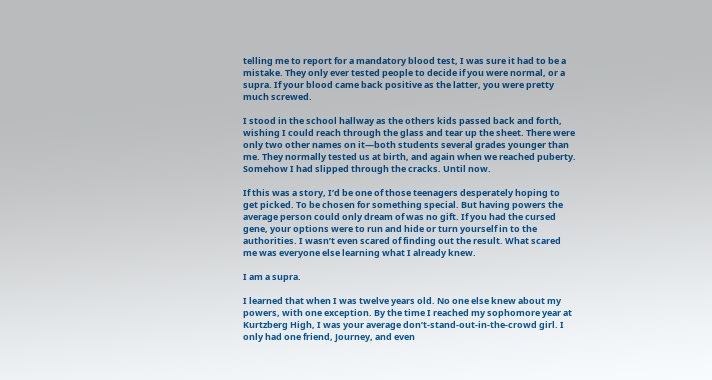telling me to report for a mandatory blood test, I was sure it had to be a mistake. They only ever tested people to decide if you were normal, or a supra. If your blood came back positive as the latter, you were pretty much screwed.

I stood in the school hallway as the others kids passed back and forth, wishing I could reach through the glass and tear up the sheet. There were only two other names on it—both students several grades younger than me. They normally tested us at birth, and again when we reached puberty. Somehow I had slipped through the cracks. Until now.

If this was a story, I’d be one of those teenagers desperately hoping to get picked. To be chosen for something special. But having powers the average person could only dream of was no gift. If you had the cursed gene, your options were to run and hide or turn yourself in to the authorities. I wasn’t even scared of finding out the result. What scared me was everyone else learning what I already knew.

I am a supra.

I learned that when I was twelve years old. No one else knew about my powers, with one exception. By the time I reached my sophomore year at Kurtzberg High, I was your average don’t-stand-out-in-the-crowd girl. I only had one friend, Journey, and even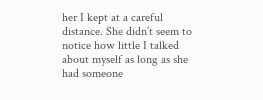her I kept at a careful distance. She didn’t seem to notice how little I talked about myself as long as she had someone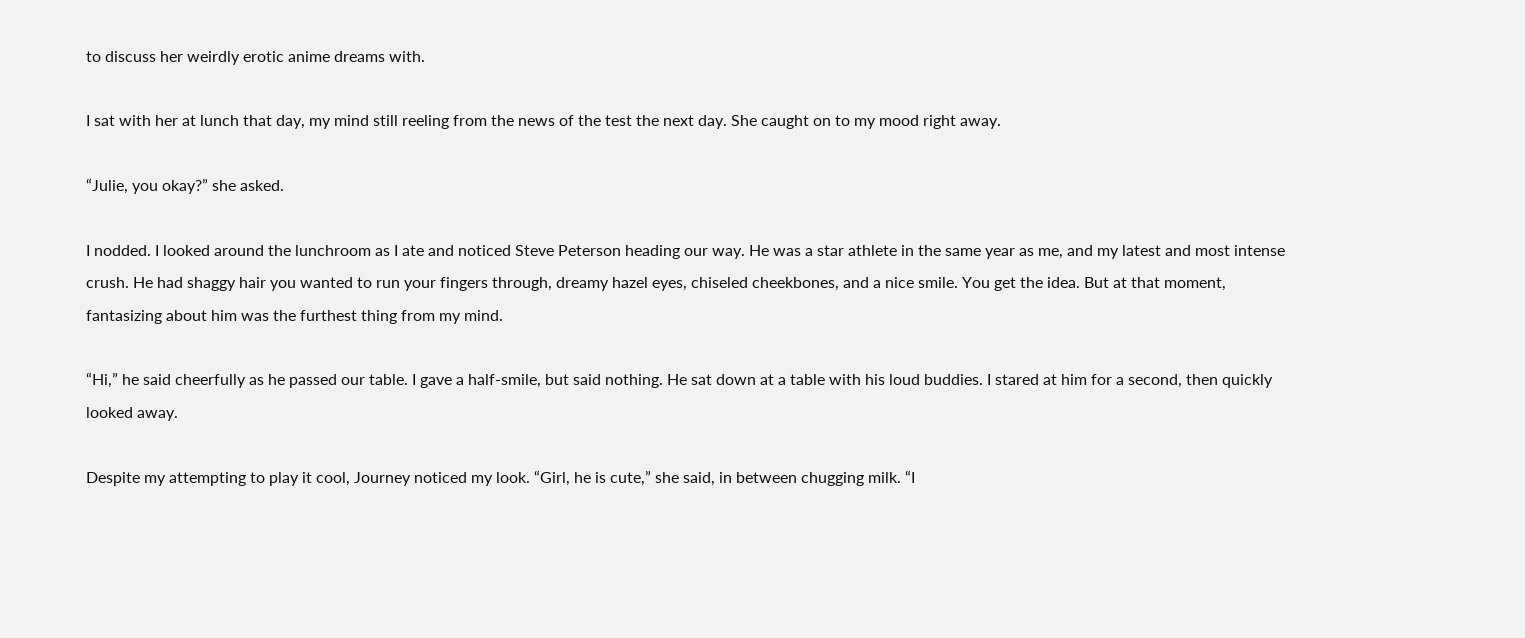to discuss her weirdly erotic anime dreams with.

I sat with her at lunch that day, my mind still reeling from the news of the test the next day. She caught on to my mood right away.

“Julie, you okay?” she asked.

I nodded. I looked around the lunchroom as I ate and noticed Steve Peterson heading our way. He was a star athlete in the same year as me, and my latest and most intense crush. He had shaggy hair you wanted to run your fingers through, dreamy hazel eyes, chiseled cheekbones, and a nice smile. You get the idea. But at that moment, fantasizing about him was the furthest thing from my mind.

“Hi,” he said cheerfully as he passed our table. I gave a half-smile, but said nothing. He sat down at a table with his loud buddies. I stared at him for a second, then quickly looked away.

Despite my attempting to play it cool, Journey noticed my look. “Girl, he is cute,” she said, in between chugging milk. “I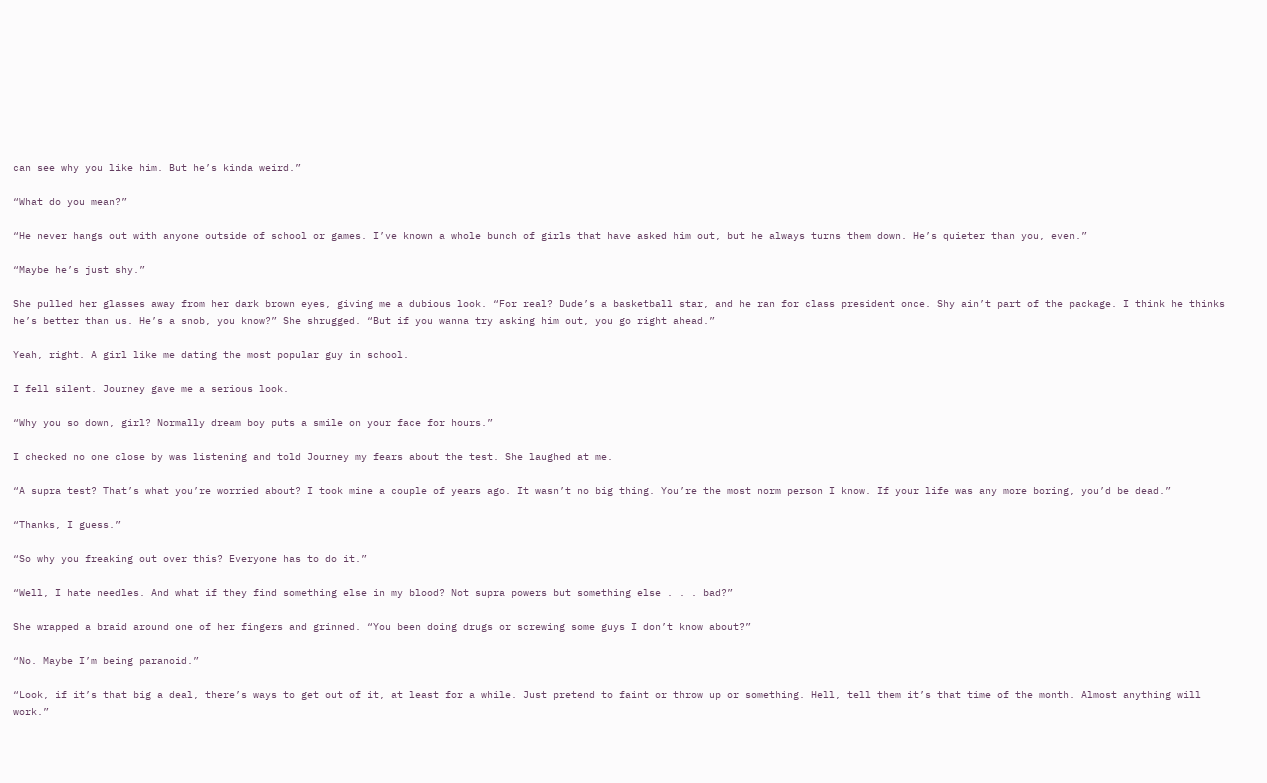can see why you like him. But he’s kinda weird.”

“What do you mean?”

“He never hangs out with anyone outside of school or games. I’ve known a whole bunch of girls that have asked him out, but he always turns them down. He’s quieter than you, even.”

“Maybe he’s just shy.”

She pulled her glasses away from her dark brown eyes, giving me a dubious look. “For real? Dude’s a basketball star, and he ran for class president once. Shy ain’t part of the package. I think he thinks he’s better than us. He’s a snob, you know?” She shrugged. “But if you wanna try asking him out, you go right ahead.”

Yeah, right. A girl like me dating the most popular guy in school.

I fell silent. Journey gave me a serious look.

“Why you so down, girl? Normally dream boy puts a smile on your face for hours.”

I checked no one close by was listening and told Journey my fears about the test. She laughed at me.

“A supra test? That’s what you’re worried about? I took mine a couple of years ago. It wasn’t no big thing. You’re the most norm person I know. If your life was any more boring, you’d be dead.”

“Thanks, I guess.”

“So why you freaking out over this? Everyone has to do it.”

“Well, I hate needles. And what if they find something else in my blood? Not supra powers but something else . . . bad?”

She wrapped a braid around one of her fingers and grinned. “You been doing drugs or screwing some guys I don’t know about?”

“No. Maybe I’m being paranoid.”

“Look, if it’s that big a deal, there’s ways to get out of it, at least for a while. Just pretend to faint or throw up or something. Hell, tell them it’s that time of the month. Almost anything will work.”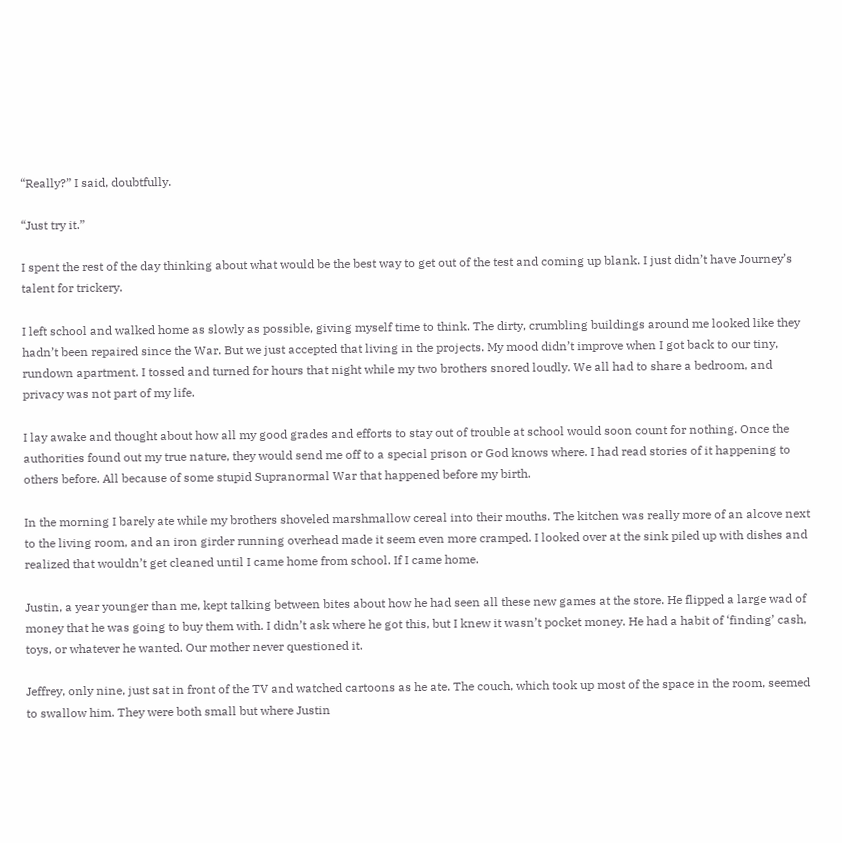“Really?” I said, doubtfully.

“Just try it.”

I spent the rest of the day thinking about what would be the best way to get out of the test and coming up blank. I just didn’t have Journey’s talent for trickery.

I left school and walked home as slowly as possible, giving myself time to think. The dirty, crumbling buildings around me looked like they hadn’t been repaired since the War. But we just accepted that living in the projects. My mood didn’t improve when I got back to our tiny, rundown apartment. I tossed and turned for hours that night while my two brothers snored loudly. We all had to share a bedroom, and privacy was not part of my life.

I lay awake and thought about how all my good grades and efforts to stay out of trouble at school would soon count for nothing. Once the authorities found out my true nature, they would send me off to a special prison or God knows where. I had read stories of it happening to others before. All because of some stupid Supranormal War that happened before my birth.

In the morning I barely ate while my brothers shoveled marshmallow cereal into their mouths. The kitchen was really more of an alcove next to the living room, and an iron girder running overhead made it seem even more cramped. I looked over at the sink piled up with dishes and realized that wouldn’t get cleaned until I came home from school. If I came home.

Justin, a year younger than me, kept talking between bites about how he had seen all these new games at the store. He flipped a large wad of money that he was going to buy them with. I didn’t ask where he got this, but I knew it wasn’t pocket money. He had a habit of ‘finding’ cash, toys, or whatever he wanted. Our mother never questioned it.

Jeffrey, only nine, just sat in front of the TV and watched cartoons as he ate. The couch, which took up most of the space in the room, seemed to swallow him. They were both small but where Justin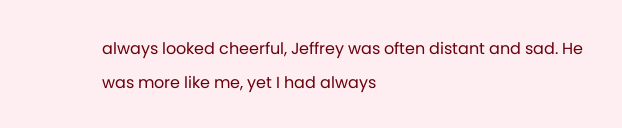always looked cheerful, Jeffrey was often distant and sad. He was more like me, yet I had always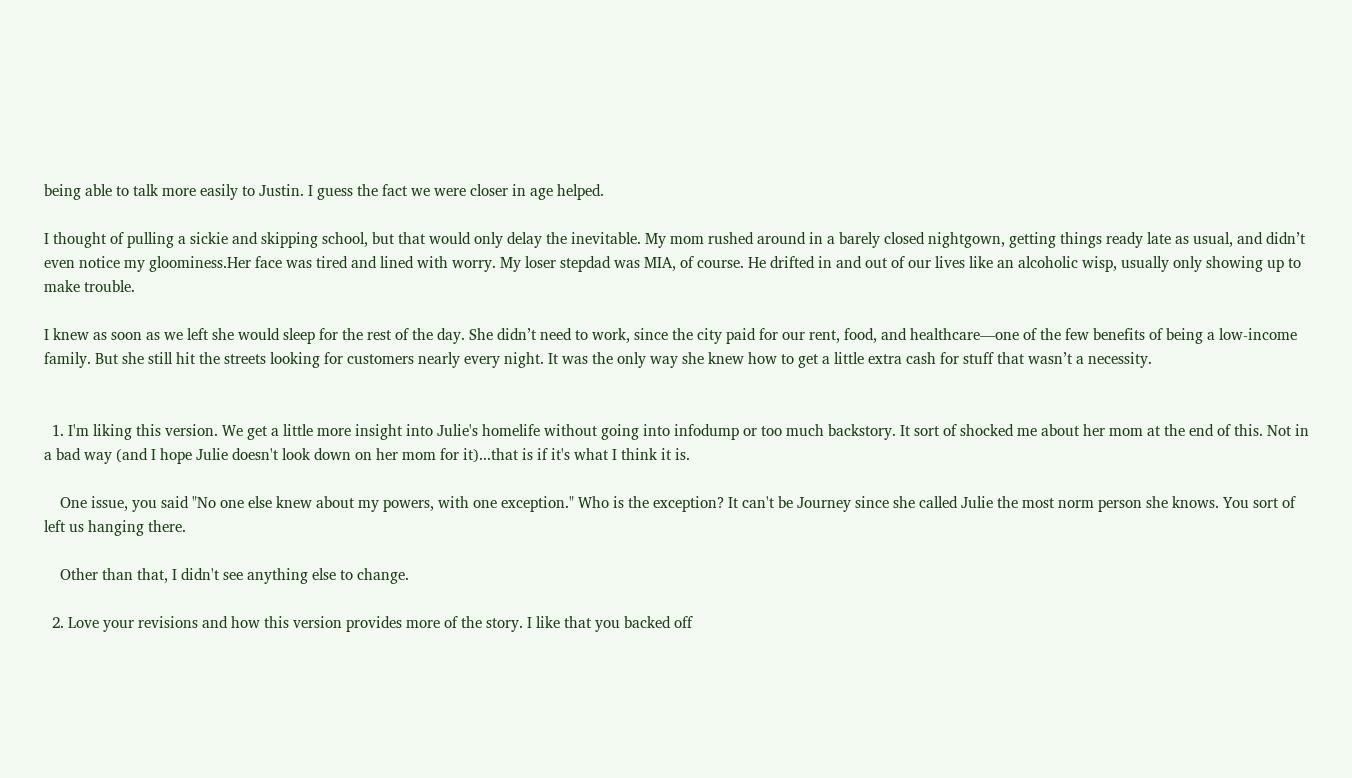being able to talk more easily to Justin. I guess the fact we were closer in age helped.

I thought of pulling a sickie and skipping school, but that would only delay the inevitable. My mom rushed around in a barely closed nightgown, getting things ready late as usual, and didn’t even notice my gloominess.Her face was tired and lined with worry. My loser stepdad was MIA, of course. He drifted in and out of our lives like an alcoholic wisp, usually only showing up to make trouble.

I knew as soon as we left she would sleep for the rest of the day. She didn’t need to work, since the city paid for our rent, food, and healthcare—one of the few benefits of being a low-income family. But she still hit the streets looking for customers nearly every night. It was the only way she knew how to get a little extra cash for stuff that wasn’t a necessity.


  1. I'm liking this version. We get a little more insight into Julie's homelife without going into infodump or too much backstory. It sort of shocked me about her mom at the end of this. Not in a bad way (and I hope Julie doesn't look down on her mom for it)...that is if it's what I think it is.

    One issue, you said "No one else knew about my powers, with one exception." Who is the exception? It can't be Journey since she called Julie the most norm person she knows. You sort of left us hanging there.

    Other than that, I didn't see anything else to change.

  2. Love your revisions and how this version provides more of the story. I like that you backed off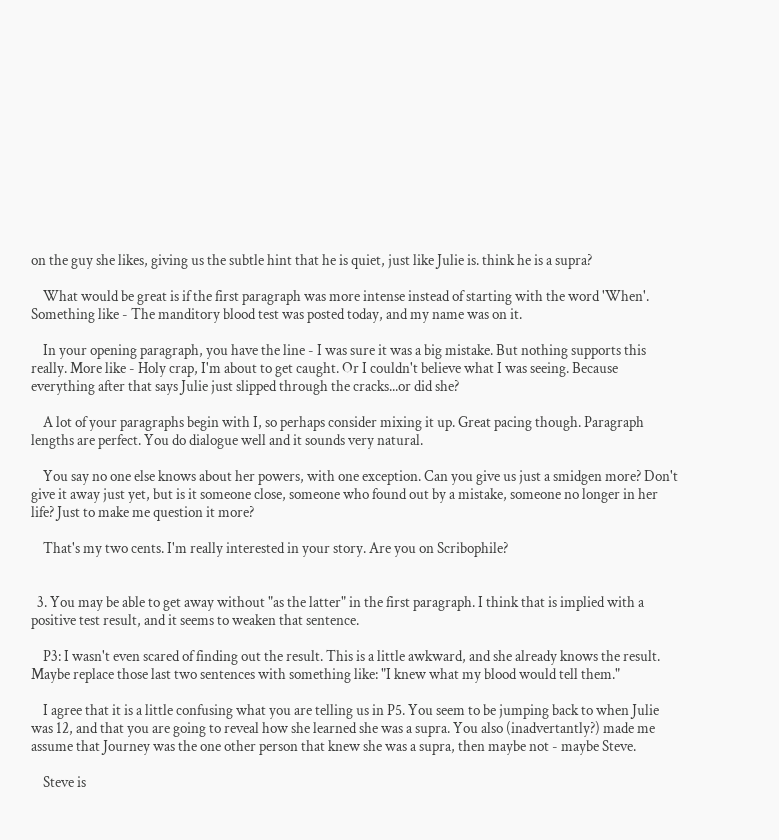on the guy she likes, giving us the subtle hint that he is quiet, just like Julie is. think he is a supra?

    What would be great is if the first paragraph was more intense instead of starting with the word 'When'. Something like - The manditory blood test was posted today, and my name was on it.

    In your opening paragraph, you have the line - I was sure it was a big mistake. But nothing supports this really. More like - Holy crap, I'm about to get caught. Or I couldn't believe what I was seeing. Because everything after that says Julie just slipped through the cracks...or did she?

    A lot of your paragraphs begin with I, so perhaps consider mixing it up. Great pacing though. Paragraph lengths are perfect. You do dialogue well and it sounds very natural.

    You say no one else knows about her powers, with one exception. Can you give us just a smidgen more? Don't give it away just yet, but is it someone close, someone who found out by a mistake, someone no longer in her life? Just to make me question it more?

    That's my two cents. I'm really interested in your story. Are you on Scribophile?


  3. You may be able to get away without "as the latter" in the first paragraph. I think that is implied with a positive test result, and it seems to weaken that sentence.

    P3: I wasn't even scared of finding out the result. This is a little awkward, and she already knows the result. Maybe replace those last two sentences with something like: "I knew what my blood would tell them."

    I agree that it is a little confusing what you are telling us in P5. You seem to be jumping back to when Julie was 12, and that you are going to reveal how she learned she was a supra. You also (inadvertantly?) made me assume that Journey was the one other person that knew she was a supra, then maybe not - maybe Steve.

    Steve is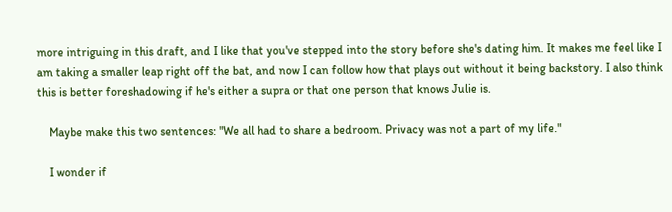more intriguing in this draft, and I like that you've stepped into the story before she's dating him. It makes me feel like I am taking a smaller leap right off the bat, and now I can follow how that plays out without it being backstory. I also think this is better foreshadowing if he's either a supra or that one person that knows Julie is.

    Maybe make this two sentences: "We all had to share a bedroom. Privacy was not a part of my life."

    I wonder if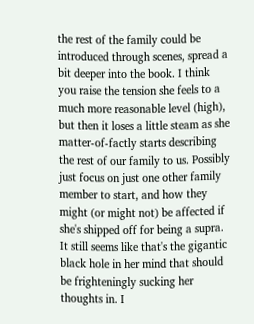the rest of the family could be introduced through scenes, spread a bit deeper into the book. I think you raise the tension she feels to a much more reasonable level (high), but then it loses a little steam as she matter-of-factly starts describing the rest of our family to us. Possibly just focus on just one other family member to start, and how they might (or might not) be affected if she's shipped off for being a supra. It still seems like that's the gigantic black hole in her mind that should be frighteningly sucking her thoughts in. I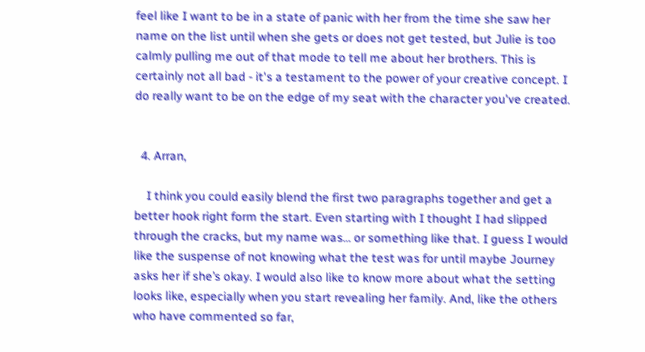feel like I want to be in a state of panic with her from the time she saw her name on the list until when she gets or does not get tested, but Julie is too calmly pulling me out of that mode to tell me about her brothers. This is certainly not all bad - it's a testament to the power of your creative concept. I do really want to be on the edge of my seat with the character you've created.


  4. Arran,

    I think you could easily blend the first two paragraphs together and get a better hook right form the start. Even starting with I thought I had slipped through the cracks, but my name was… or something like that. I guess I would like the suspense of not knowing what the test was for until maybe Journey asks her if she’s okay. I would also like to know more about what the setting looks like, especially when you start revealing her family. And, like the others who have commented so far,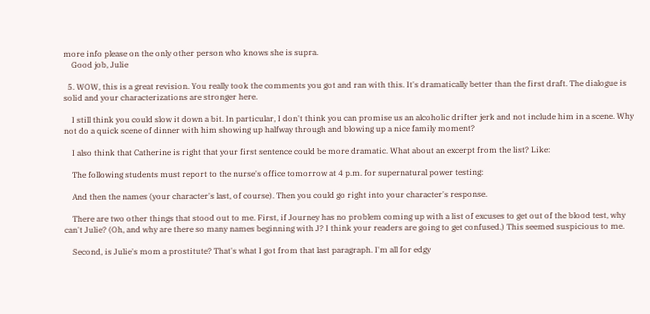more info please on the only other person who knows she is supra.
    Good job, Julie

  5. WOW, this is a great revision. You really took the comments you got and ran with this. It's dramatically better than the first draft. The dialogue is solid and your characterizations are stronger here.

    I still think you could slow it down a bit. In particular, I don't think you can promise us an alcoholic drifter jerk and not include him in a scene. Why not do a quick scene of dinner with him showing up halfway through and blowing up a nice family moment?

    I also think that Catherine is right that your first sentence could be more dramatic. What about an excerpt from the list? Like:

    The following students must report to the nurse's office tomorrow at 4 p.m. for supernatural power testing:

    And then the names (your character's last, of course). Then you could go right into your character's response.

    There are two other things that stood out to me. First, if Journey has no problem coming up with a list of excuses to get out of the blood test, why can't Julie? (Oh, and why are there so many names beginning with J? I think your readers are going to get confused.) This seemed suspicious to me.

    Second, is Julie's mom a prostitute? That's what I got from that last paragraph. I'm all for edgy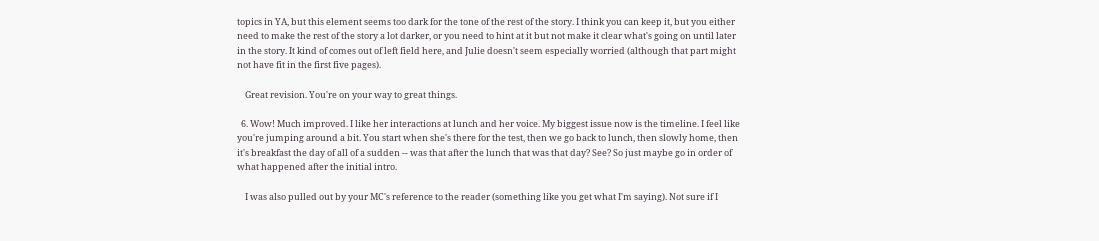topics in YA, but this element seems too dark for the tone of the rest of the story. I think you can keep it, but you either need to make the rest of the story a lot darker, or you need to hint at it but not make it clear what's going on until later in the story. It kind of comes out of left field here, and Julie doesn't seem especially worried (although that part might not have fit in the first five pages).

    Great revision. You're on your way to great things.

  6. Wow! Much improved. I like her interactions at lunch and her voice. My biggest issue now is the timeline. I feel like you're jumping around a bit. You start when she's there for the test, then we go back to lunch, then slowly home, then it's breakfast the day of all of a sudden -- was that after the lunch that was that day? See? So just maybe go in order of what happened after the initial intro.

    I was also pulled out by your MC's reference to the reader (something like you get what I'm saying). Not sure if I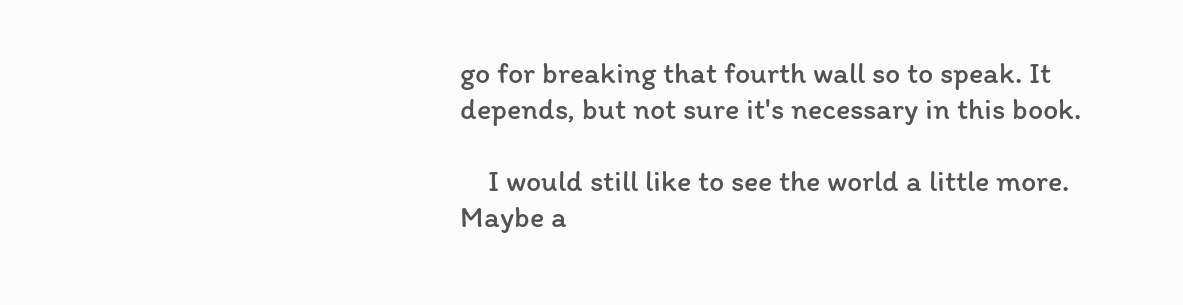go for breaking that fourth wall so to speak. It depends, but not sure it's necessary in this book.

    I would still like to see the world a little more. Maybe a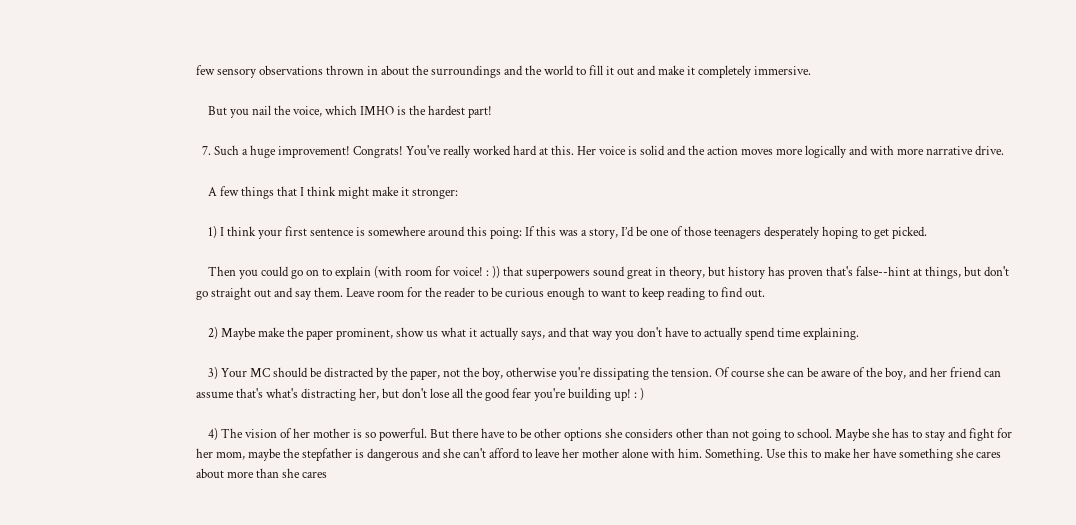few sensory observations thrown in about the surroundings and the world to fill it out and make it completely immersive.

    But you nail the voice, which IMHO is the hardest part!

  7. Such a huge improvement! Congrats! You've really worked hard at this. Her voice is solid and the action moves more logically and with more narrative drive.

    A few things that I think might make it stronger:

    1) I think your first sentence is somewhere around this poing: If this was a story, I’d be one of those teenagers desperately hoping to get picked.

    Then you could go on to explain (with room for voice! : )) that superpowers sound great in theory, but history has proven that's false--hint at things, but don't go straight out and say them. Leave room for the reader to be curious enough to want to keep reading to find out.

    2) Maybe make the paper prominent, show us what it actually says, and that way you don't have to actually spend time explaining.

    3) Your MC should be distracted by the paper, not the boy, otherwise you're dissipating the tension. Of course she can be aware of the boy, and her friend can assume that's what's distracting her, but don't lose all the good fear you're building up! : )

    4) The vision of her mother is so powerful. But there have to be other options she considers other than not going to school. Maybe she has to stay and fight for her mom, maybe the stepfather is dangerous and she can't afford to leave her mother alone with him. Something. Use this to make her have something she cares about more than she cares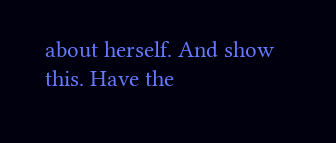about herself. And show this. Have the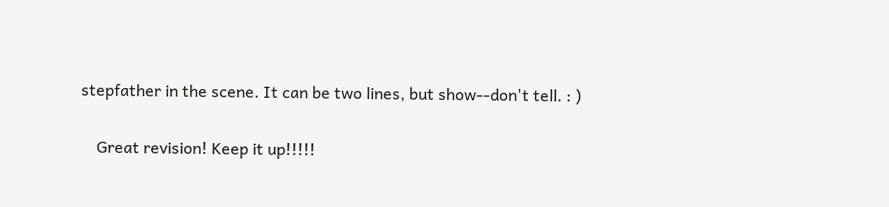stepfather in the scene. It can be two lines, but show--don't tell. : )

    Great revision! Keep it up!!!!!